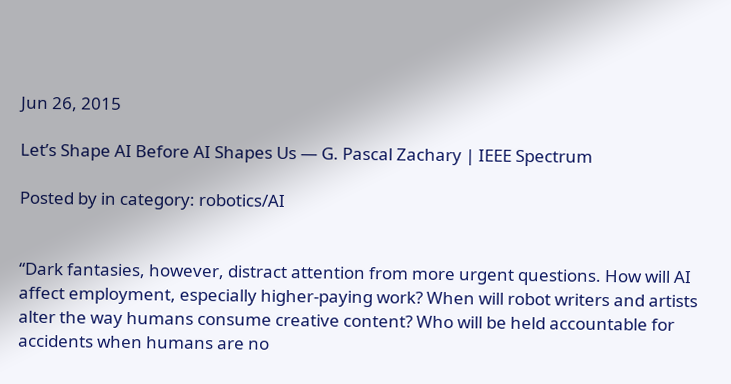Jun 26, 2015

Let’s Shape AI Before AI Shapes Us — G. Pascal Zachary | IEEE Spectrum

Posted by in category: robotics/AI


“Dark fantasies, however, distract attention from more urgent questions. How will AI affect employment, especially higher-paying work? When will robot writers and artists alter the way humans consume creative content? Who will be held accountable for accidents when humans are no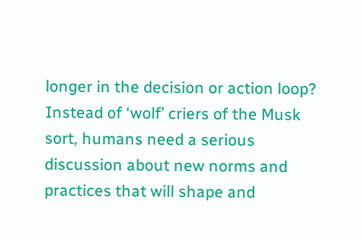longer in the decision or action loop? Instead of ‘wolf’ criers of the Musk sort, humans need a serious discussion about new norms and practices that will shape and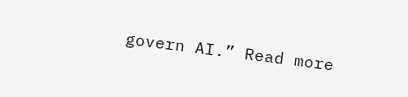govern AI.” Read more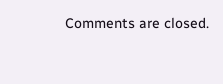Comments are closed.